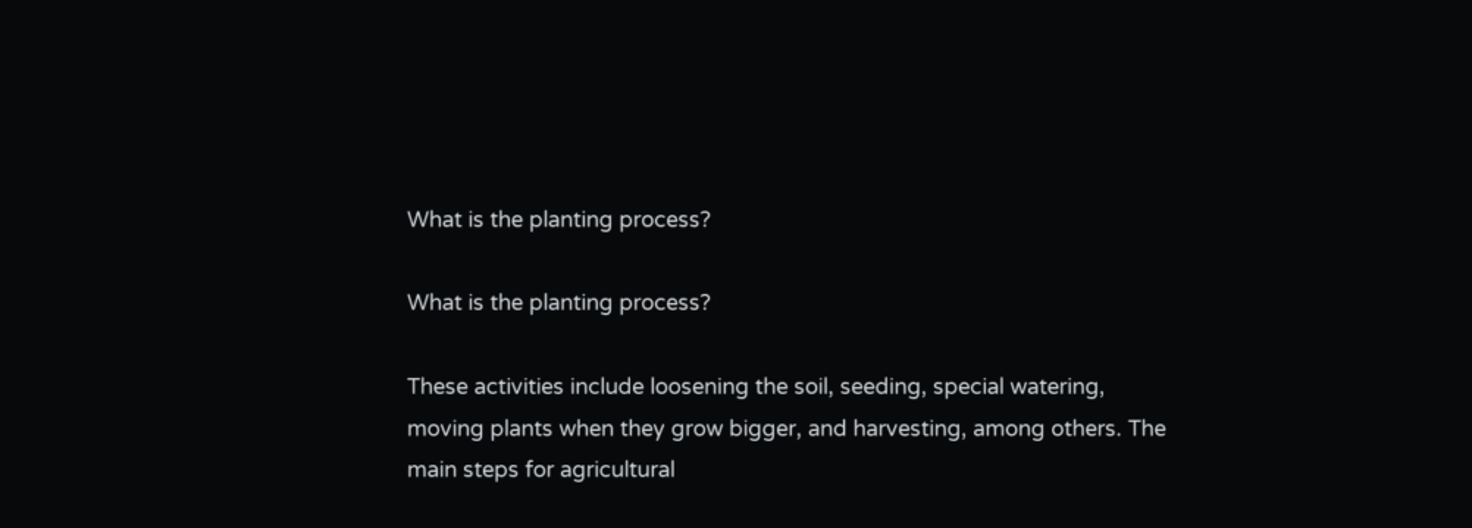What is the planting process?

What is the planting process?

These activities include loosening the soil, seeding, special watering, moving plants when they grow bigger, and harvesting, among others. The main steps for agricultural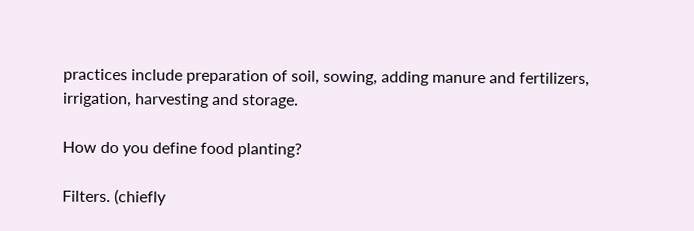practices include preparation of soil, sowing, adding manure and fertilizers, irrigation, harvesting and storage.

How do you define food planting?

Filters. (chiefly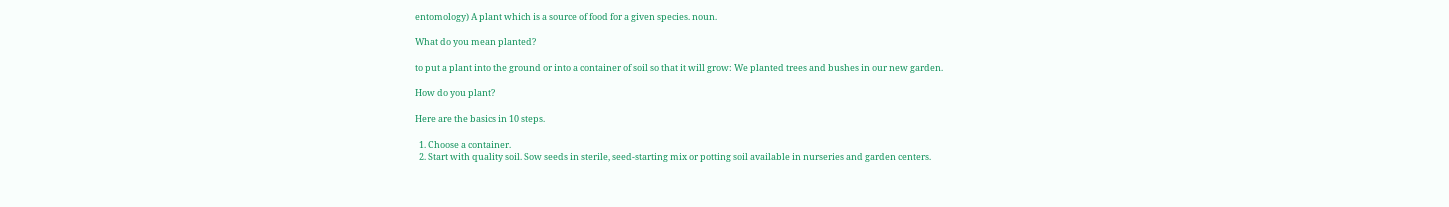entomology) A plant which is a source of food for a given species. noun.

What do you mean planted?

to put a plant into the ground or into a container of soil so that it will grow: We planted trees and bushes in our new garden.

How do you plant?

Here are the basics in 10 steps.

  1. Choose a container.
  2. Start with quality soil. Sow seeds in sterile, seed-starting mix or potting soil available in nurseries and garden centers.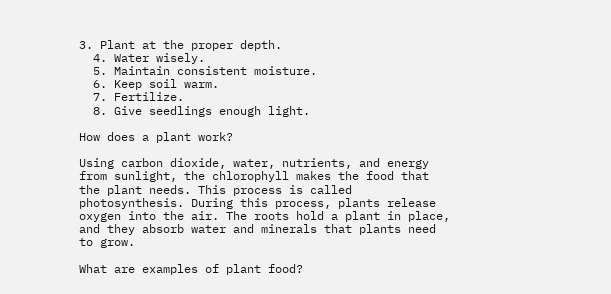3. Plant at the proper depth.
  4. Water wisely.
  5. Maintain consistent moisture.
  6. Keep soil warm.
  7. Fertilize.
  8. Give seedlings enough light.

How does a plant work?

Using carbon dioxide, water, nutrients, and energy from sunlight, the chlorophyll makes the food that the plant needs. This process is called photosynthesis. During this process, plants release oxygen into the air. The roots hold a plant in place, and they absorb water and minerals that plants need to grow.

What are examples of plant food?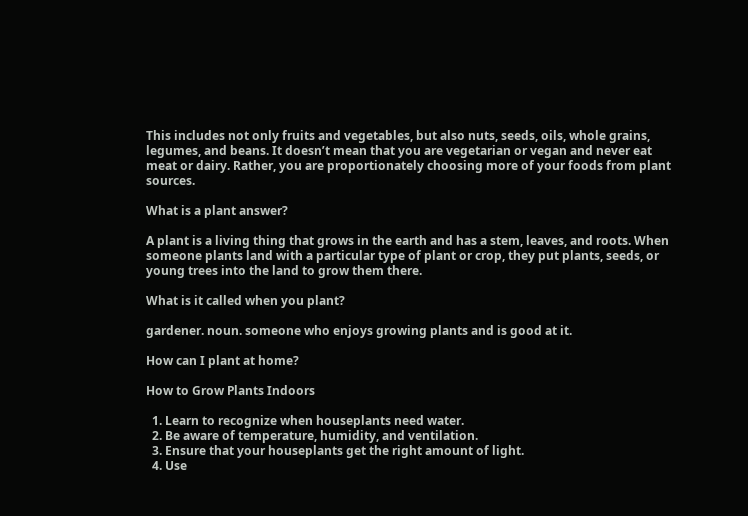This includes not only fruits and vegetables, but also nuts, seeds, oils, whole grains, legumes, and beans. It doesn’t mean that you are vegetarian or vegan and never eat meat or dairy. Rather, you are proportionately choosing more of your foods from plant sources.

What is a plant answer?

A plant is a living thing that grows in the earth and has a stem, leaves, and roots. When someone plants land with a particular type of plant or crop, they put plants, seeds, or young trees into the land to grow them there.

What is it called when you plant?

gardener. noun. someone who enjoys growing plants and is good at it.

How can I plant at home?

How to Grow Plants Indoors

  1. Learn to recognize when houseplants need water.
  2. Be aware of temperature, humidity, and ventilation.
  3. Ensure that your houseplants get the right amount of light.
  4. Use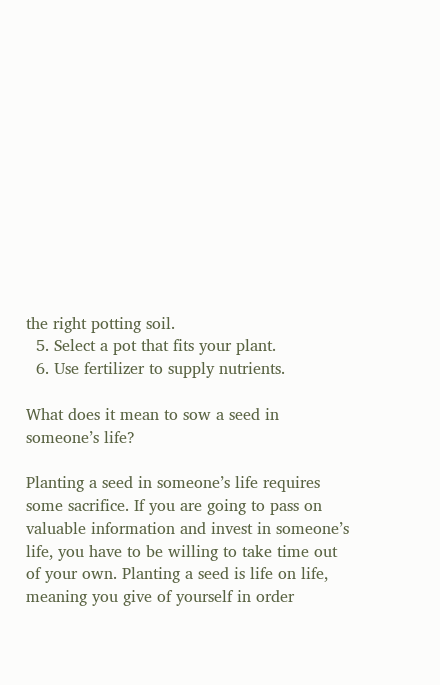the right potting soil.
  5. Select a pot that fits your plant.
  6. Use fertilizer to supply nutrients.

What does it mean to sow a seed in someone’s life?

Planting a seed in someone’s life requires some sacrifice. If you are going to pass on valuable information and invest in someone’s life, you have to be willing to take time out of your own. Planting a seed is life on life, meaning you give of yourself in order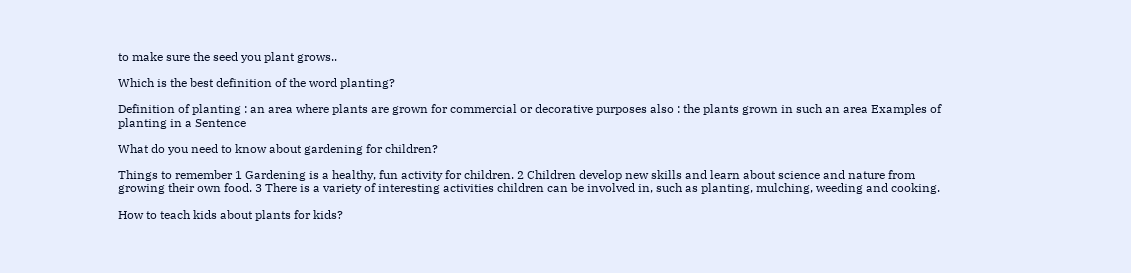to make sure the seed you plant grows..

Which is the best definition of the word planting?

Definition of planting : an area where plants are grown for commercial or decorative purposes also : the plants grown in such an area Examples of planting in a Sentence

What do you need to know about gardening for children?

Things to remember 1 Gardening is a healthy, fun activity for children. 2 Children develop new skills and learn about science and nature from growing their own food. 3 There is a variety of interesting activities children can be involved in, such as planting, mulching, weeding and cooking.

How to teach kids about plants for kids?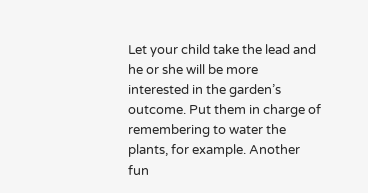Let your child take the lead and he or she will be more interested in the garden’s outcome. Put them in charge of remembering to water the plants, for example. Another fun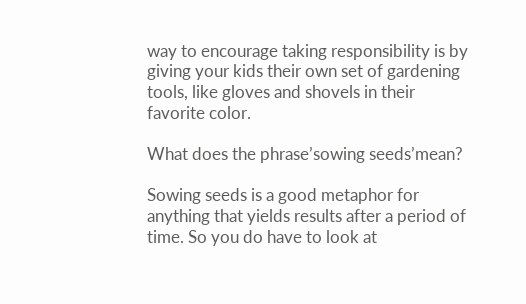way to encourage taking responsibility is by giving your kids their own set of gardening tools, like gloves and shovels in their favorite color.

What does the phrase’sowing seeds’mean?

Sowing seeds is a good metaphor for anything that yields results after a period of time. So you do have to look at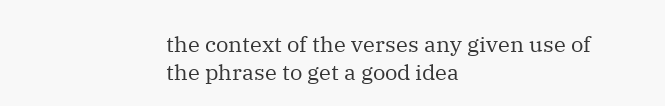the context of the verses any given use of the phrase to get a good idea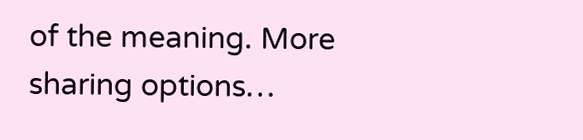of the meaning. More sharing options…